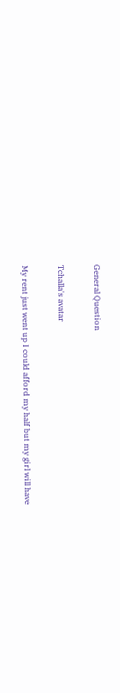General Question

Tchalla's avatar

My rent just went up I could afford my half but my girl will have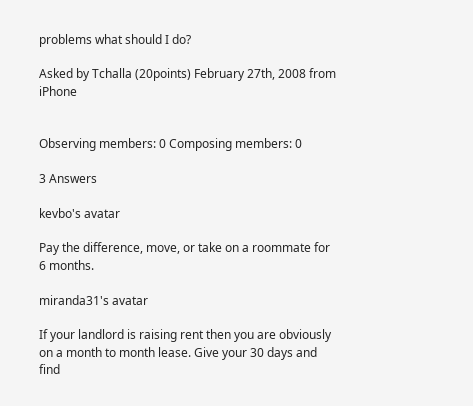problems what should I do?

Asked by Tchalla (20points) February 27th, 2008 from iPhone


Observing members: 0 Composing members: 0

3 Answers

kevbo's avatar

Pay the difference, move, or take on a roommate for 6 months.

miranda31's avatar

If your landlord is raising rent then you are obviously on a month to month lease. Give your 30 days and find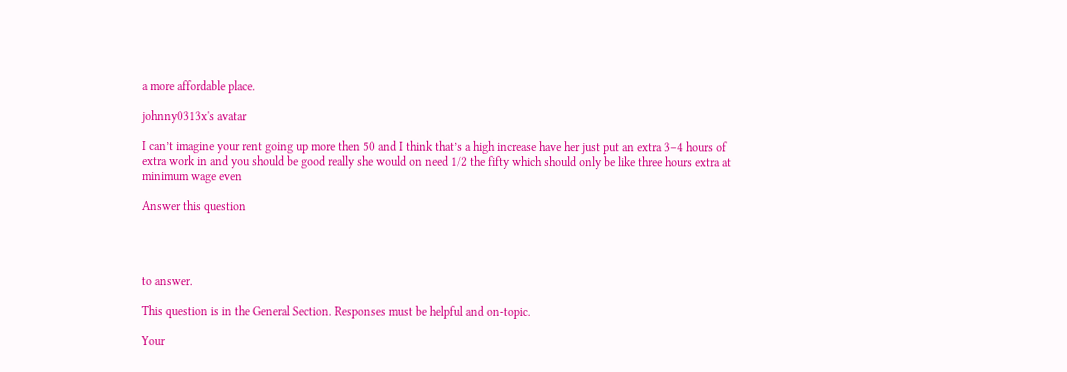a more affordable place.

johnny0313x's avatar

I can’t imagine your rent going up more then 50 and I think that’s a high increase have her just put an extra 3–4 hours of extra work in and you should be good really she would on need 1/2 the fifty which should only be like three hours extra at minimum wage even

Answer this question




to answer.

This question is in the General Section. Responses must be helpful and on-topic.

Your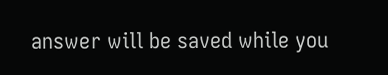answer will be saved while you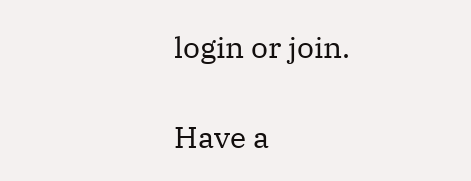login or join.

Have a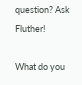question? Ask Fluther!

What do you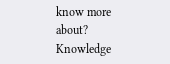know more about?
Knowledge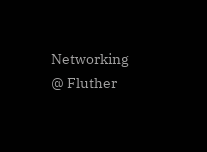Networking @ Fluther